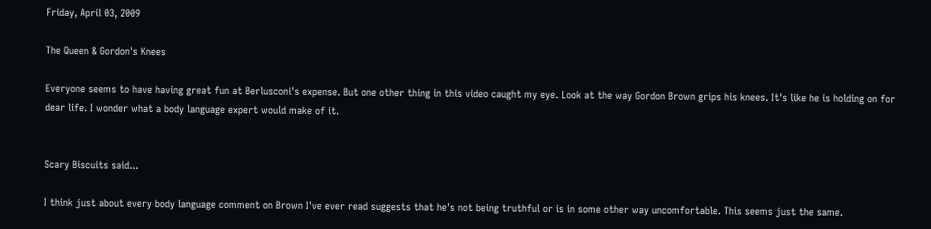Friday, April 03, 2009

The Queen & Gordon's Knees

Everyone seems to have having great fun at Berlusconi's expense. But one other thing in this video caught my eye. Look at the way Gordon Brown grips his knees. It's like he is holding on for dear life. I wonder what a body language expert would make of it.


Scary Biscuits said...

I think just about every body language comment on Brown I've ever read suggests that he's not being truthful or is in some other way uncomfortable. This seems just the same.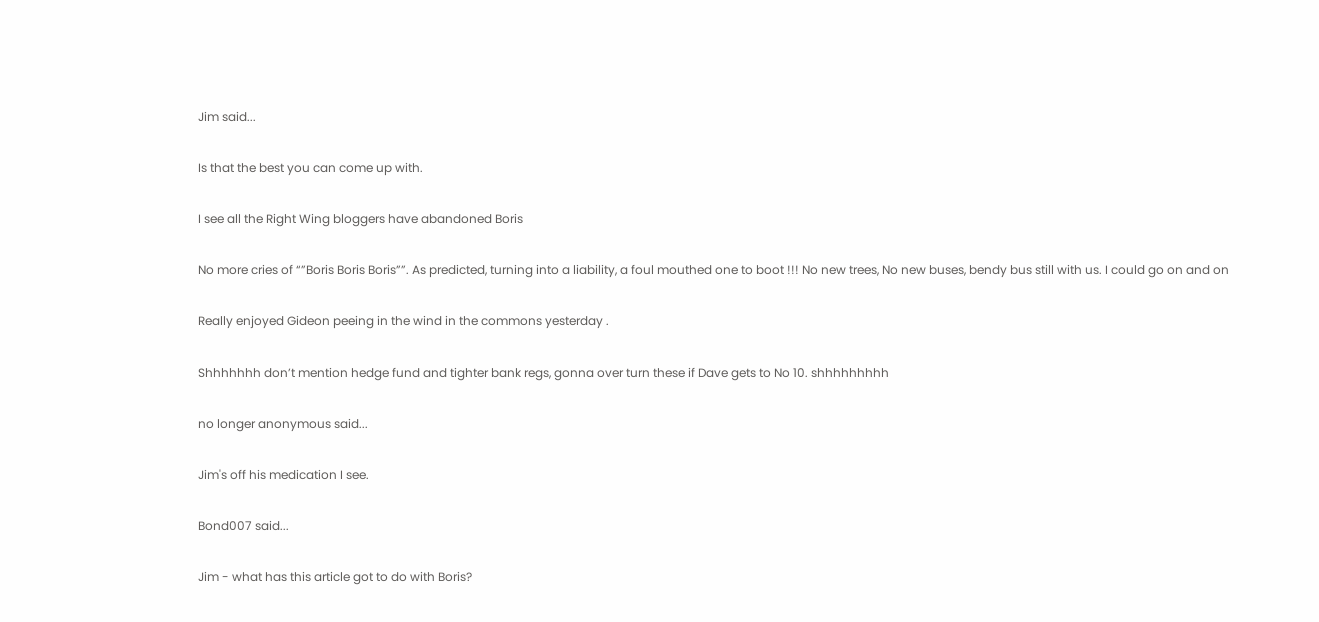Jim said...

Is that the best you can come up with.

I see all the Right Wing bloggers have abandoned Boris

No more cries of “”Boris Boris Boris””. As predicted, turning into a liability, a foul mouthed one to boot !!! No new trees, No new buses, bendy bus still with us. I could go on and on

Really enjoyed Gideon peeing in the wind in the commons yesterday .

Shhhhhhh don’t mention hedge fund and tighter bank regs, gonna over turn these if Dave gets to No 10. shhhhhhhhh

no longer anonymous said...

Jim's off his medication I see.

Bond007 said...

Jim - what has this article got to do with Boris?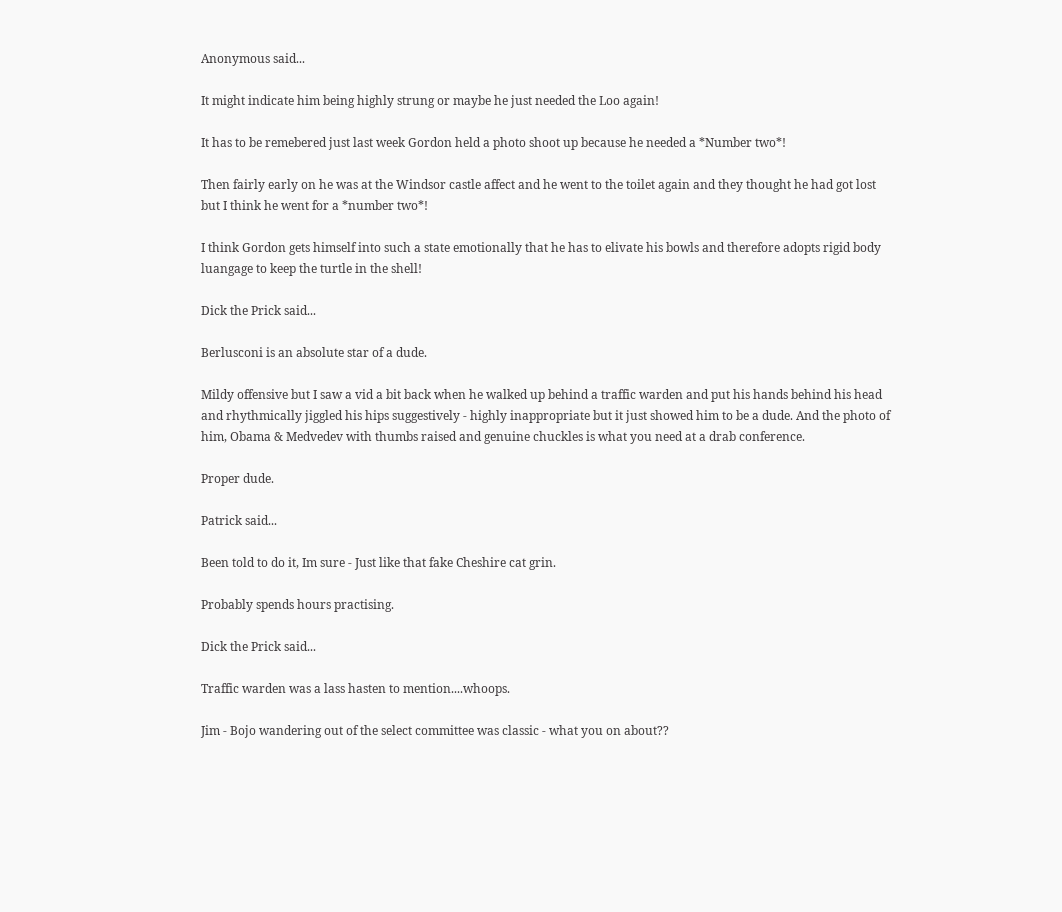Anonymous said...

It might indicate him being highly strung or maybe he just needed the Loo again!

It has to be remebered just last week Gordon held a photo shoot up because he needed a *Number two*!

Then fairly early on he was at the Windsor castle affect and he went to the toilet again and they thought he had got lost but I think he went for a *number two*!

I think Gordon gets himself into such a state emotionally that he has to elivate his bowls and therefore adopts rigid body luangage to keep the turtle in the shell!

Dick the Prick said...

Berlusconi is an absolute star of a dude.

Mildy offensive but I saw a vid a bit back when he walked up behind a traffic warden and put his hands behind his head and rhythmically jiggled his hips suggestively - highly inappropriate but it just showed him to be a dude. And the photo of him, Obama & Medvedev with thumbs raised and genuine chuckles is what you need at a drab conference.

Proper dude.

Patrick said...

Been told to do it, Im sure - Just like that fake Cheshire cat grin.

Probably spends hours practising.

Dick the Prick said...

Traffic warden was a lass hasten to mention....whoops.

Jim - Bojo wandering out of the select committee was classic - what you on about??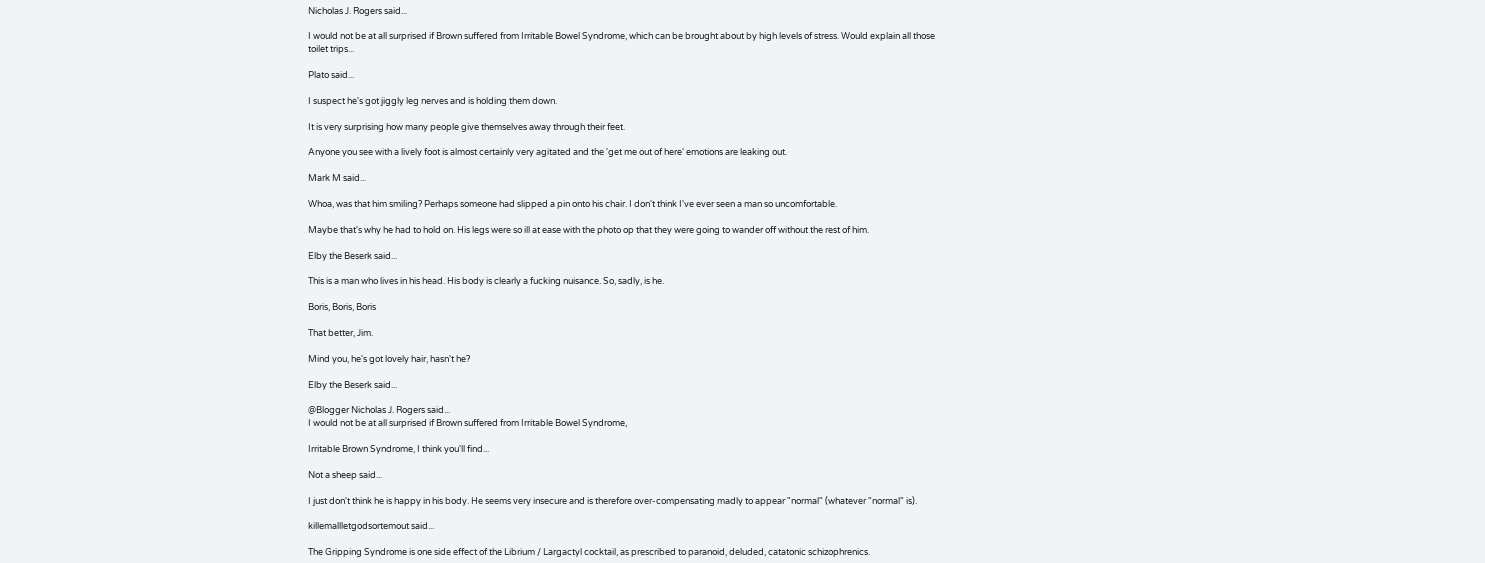Nicholas J. Rogers said...

I would not be at all surprised if Brown suffered from Irritable Bowel Syndrome, which can be brought about by high levels of stress. Would explain all those toilet trips...

Plato said...

I suspect he's got jiggly leg nerves and is holding them down.

It is very surprising how many people give themselves away through their feet.

Anyone you see with a lively foot is almost certainly very agitated and the 'get me out of here' emotions are leaking out.

Mark M said...

Whoa, was that him smiling? Perhaps someone had slipped a pin onto his chair. I don't think I've ever seen a man so uncomfortable.

Maybe that's why he had to hold on. His legs were so ill at ease with the photo op that they were going to wander off without the rest of him.

Elby the Beserk said...

This is a man who lives in his head. His body is clearly a fucking nuisance. So, sadly, is he.

Boris, Boris, Boris

That better, Jim.

Mind you, he's got lovely hair, hasn't he?

Elby the Beserk said...

@Blogger Nicholas J. Rogers said...
I would not be at all surprised if Brown suffered from Irritable Bowel Syndrome,

Irritable Brown Syndrome, I think you'll find...

Not a sheep said...

I just don't think he is happy in his body. He seems very insecure and is therefore over-compensating madly to appear "normal" (whatever "normal" is).

killemallletgodsortemout said...

The Gripping Syndrome is one side effect of the Librium / Largactyl cocktail, as prescribed to paranoid, deluded, catatonic schizophrenics.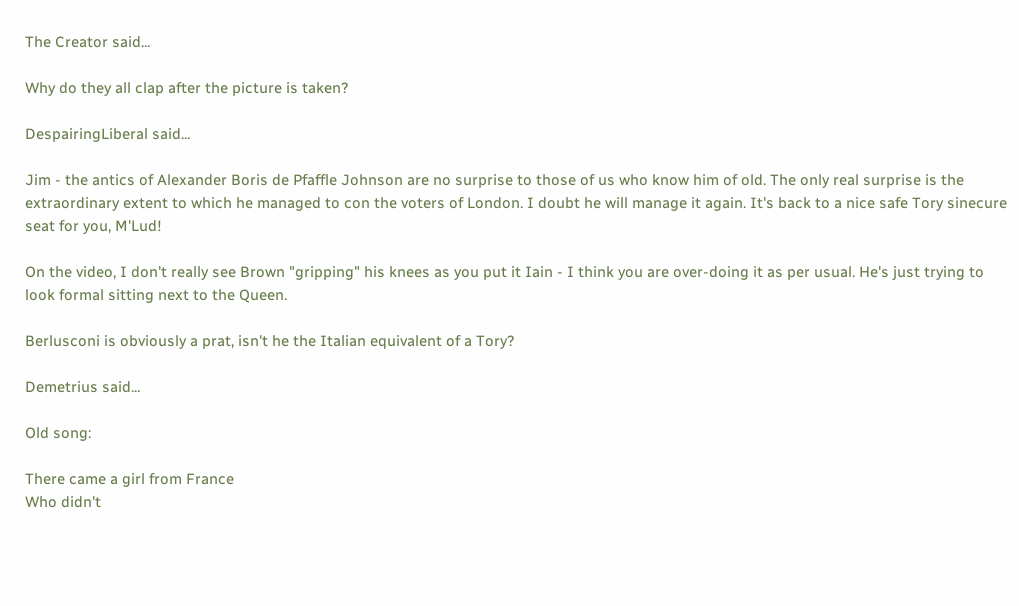The Creator said...

Why do they all clap after the picture is taken?

DespairingLiberal said...

Jim - the antics of Alexander Boris de Pfaffle Johnson are no surprise to those of us who know him of old. The only real surprise is the extraordinary extent to which he managed to con the voters of London. I doubt he will manage it again. It's back to a nice safe Tory sinecure seat for you, M'Lud!

On the video, I don't really see Brown "gripping" his knees as you put it Iain - I think you are over-doing it as per usual. He's just trying to look formal sitting next to the Queen.

Berlusconi is obviously a prat, isn't he the Italian equivalent of a Tory?

Demetrius said...

Old song:

There came a girl from France
Who didn't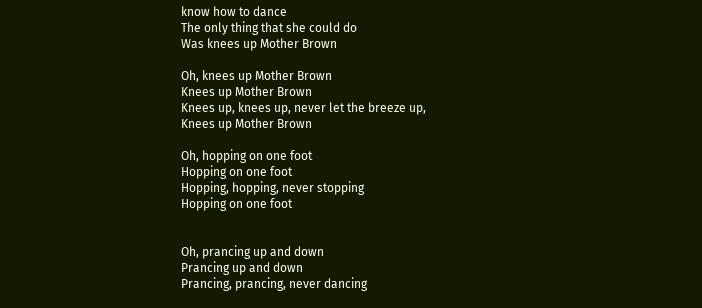know how to dance
The only thing that she could do
Was knees up Mother Brown

Oh, knees up Mother Brown
Knees up Mother Brown
Knees up, knees up, never let the breeze up,
Knees up Mother Brown

Oh, hopping on one foot
Hopping on one foot
Hopping, hopping, never stopping
Hopping on one foot


Oh, prancing up and down
Prancing up and down
Prancing, prancing, never dancing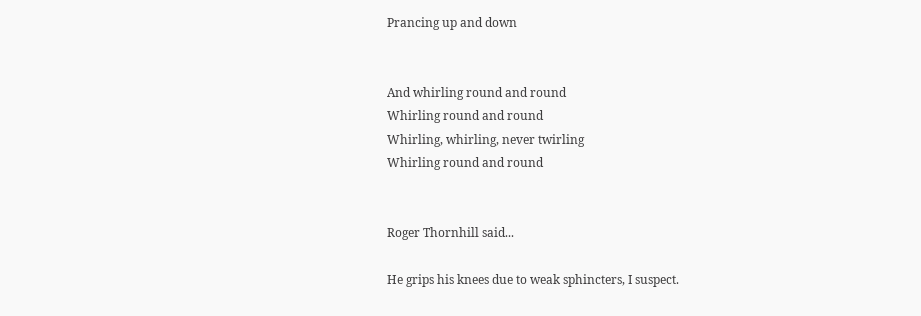Prancing up and down


And whirling round and round
Whirling round and round
Whirling, whirling, never twirling
Whirling round and round


Roger Thornhill said...

He grips his knees due to weak sphincters, I suspect.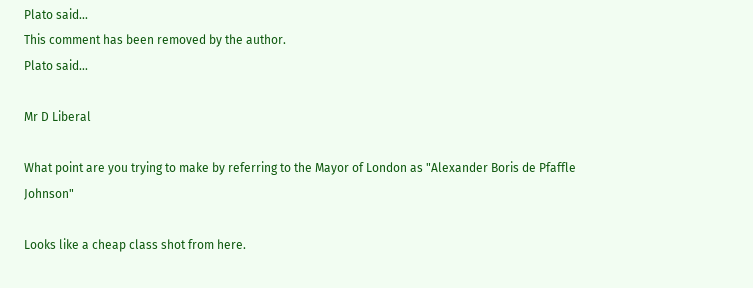Plato said...
This comment has been removed by the author.
Plato said...

Mr D Liberal

What point are you trying to make by referring to the Mayor of London as "Alexander Boris de Pfaffle Johnson"

Looks like a cheap class shot from here.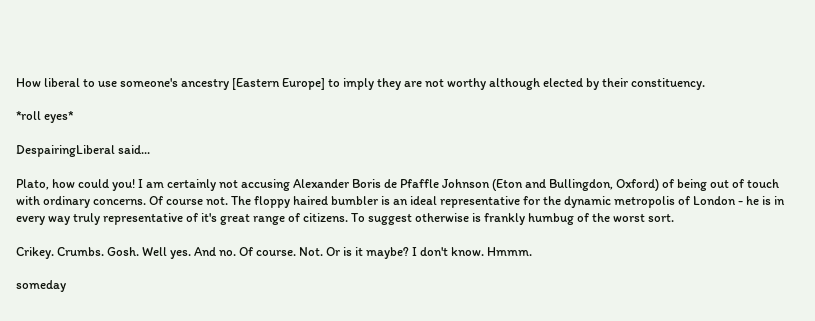How liberal to use someone's ancestry [Eastern Europe] to imply they are not worthy although elected by their constituency.

*roll eyes*

DespairingLiberal said...

Plato, how could you! I am certainly not accusing Alexander Boris de Pfaffle Johnson (Eton and Bullingdon, Oxford) of being out of touch with ordinary concerns. Of course not. The floppy haired bumbler is an ideal representative for the dynamic metropolis of London - he is in every way truly representative of it's great range of citizens. To suggest otherwise is frankly humbug of the worst sort.

Crikey. Crumbs. Gosh. Well yes. And no. Of course. Not. Or is it maybe? I don't know. Hmmm.

someday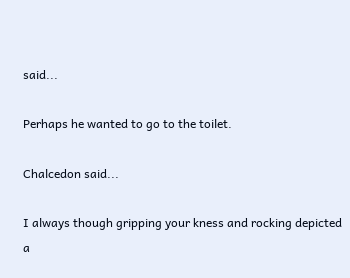said...

Perhaps he wanted to go to the toilet.

Chalcedon said...

I always though gripping your kness and rocking depicted a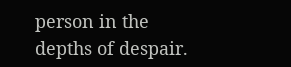person in the depths of despair.